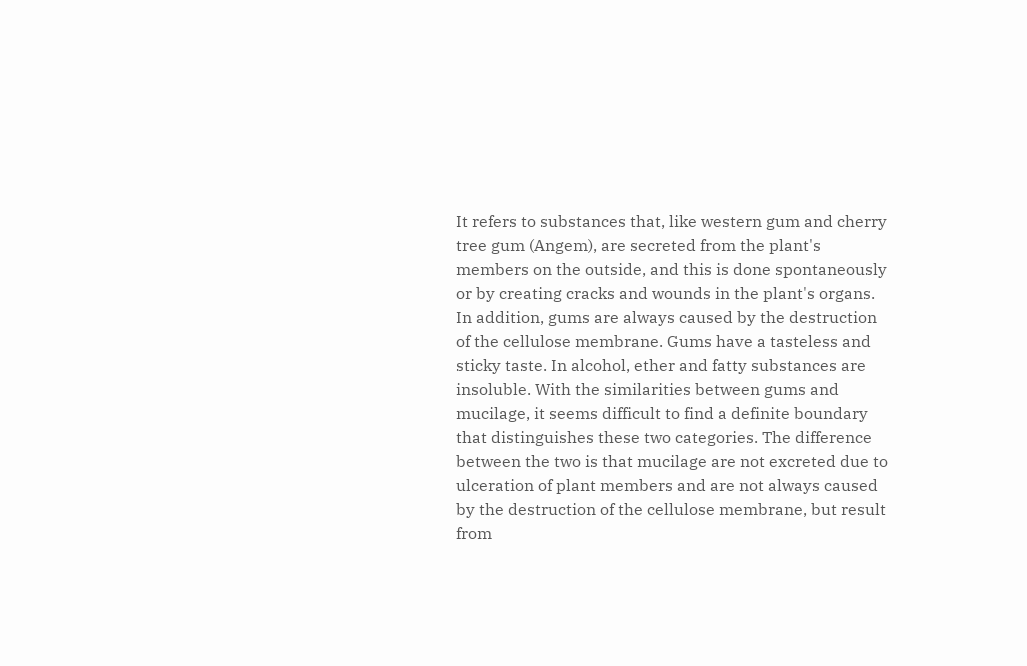It refers to substances that, like western gum and cherry tree gum (Angem), are secreted from the plant's members on the outside, and this is done spontaneously or by creating cracks and wounds in the plant's organs. In addition, gums are always caused by the destruction of the cellulose membrane. Gums have a tasteless and sticky taste. In alcohol, ether and fatty substances are insoluble. With the similarities between gums and mucilage, it seems difficult to find a definite boundary that distinguishes these two categories. The difference between the two is that mucilage are not excreted due to
ulceration of plant members and are not always caused by the destruction of the cellulose membrane, but result from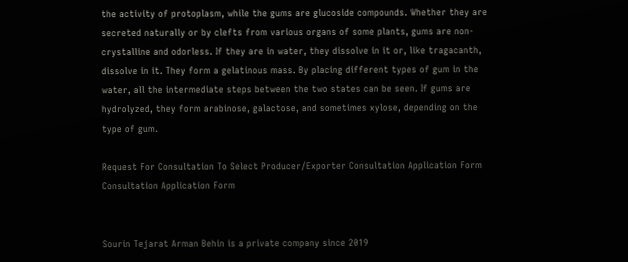the activity of protoplasm, while the gums are glucoside compounds. Whether they are secreted naturally or by clefts from various organs of some plants, gums are non-crystalline and odorless. If they are in water, they dissolve in it or, like tragacanth, dissolve in it. They form a gelatinous mass. By placing different types of gum in the water, all the intermediate steps between the two states can be seen. If gums are hydrolyzed, they form arabinose, galactose, and sometimes xylose, depending on the type of gum.

Request For Consultation To Select Producer/Exporter Consultation Application Form
Consultation Application Form


Sourin Tejarat Arman Behin is a private company since 2019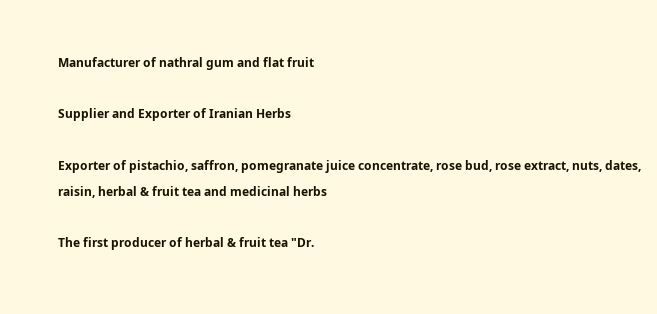Manufacturer of nathral gum and flat fruit

Supplier and Exporter of Iranian Herbs

Exporter of pistachio, saffron, pomegranate juice concentrate, rose bud, rose extract, nuts, dates, raisin, herbal & fruit tea and medicinal herbs

The first producer of herbal & fruit tea "Dr.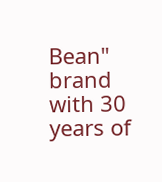Bean" brand with 30 years of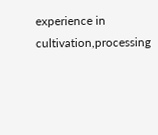experience in cultivation,processing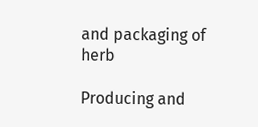and packaging of herb

Producing and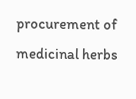procurement of medicinal herbs